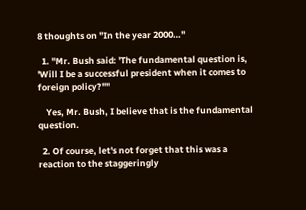8 thoughts on "In the year 2000…"

  1. "Mr. Bush said: 'The fundamental question is, 'Will I be a successful president when it comes to foreign policy?""

    Yes, Mr. Bush, I believe that is the fundamental question.

  2. Of course, let's not forget that this was a reaction to the staggeringly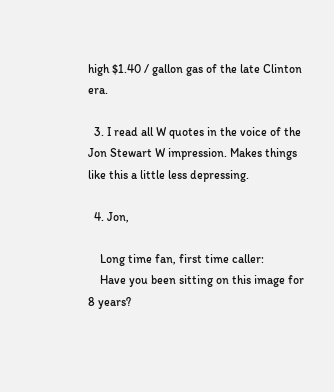high $1.40 / gallon gas of the late Clinton era.

  3. I read all W quotes in the voice of the Jon Stewart W impression. Makes things like this a little less depressing.

  4. Jon,

    Long time fan, first time caller:
    Have you been sitting on this image for 8 years?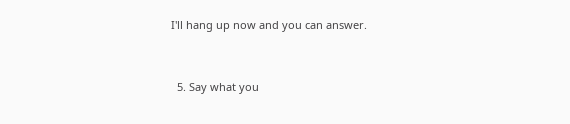I'll hang up now and you can answer.


  5. Say what you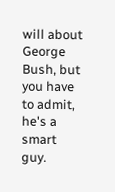will about George Bush, but you have to admit, he's a smart guy.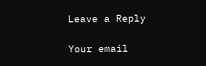Leave a Reply

Your email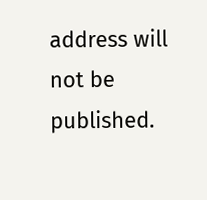address will not be published.